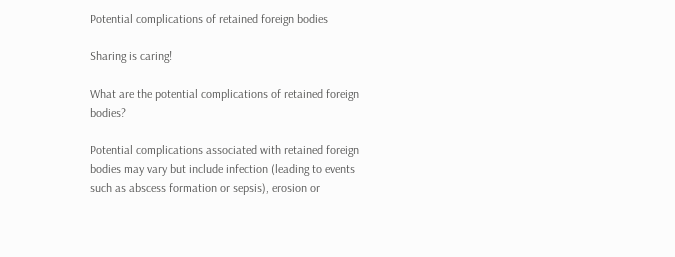Potential complications of retained foreign bodies

Sharing is caring!

What are the potential complications of retained foreign bodies?

Potential complications associated with retained foreign bodies may vary but include infection (leading to events such as abscess formation or sepsis), erosion or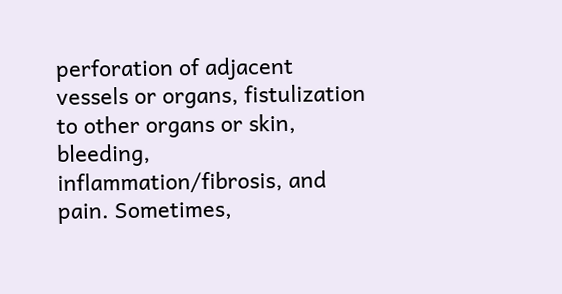perforation of adjacent vessels or organs, fistulization to other organs or skin, bleeding, inflammation/fibrosis, and pain. Sometimes,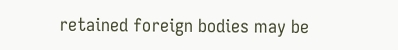retained foreign bodies may be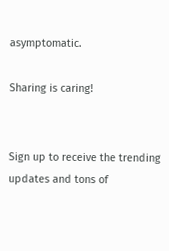asymptomatic.

Sharing is caring!


Sign up to receive the trending updates and tons of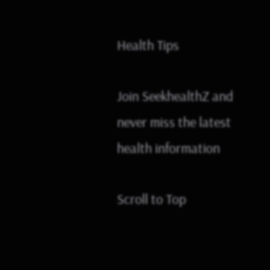Health Tips

Join SeekhealthZ and never miss the latest health information

Scroll to Top